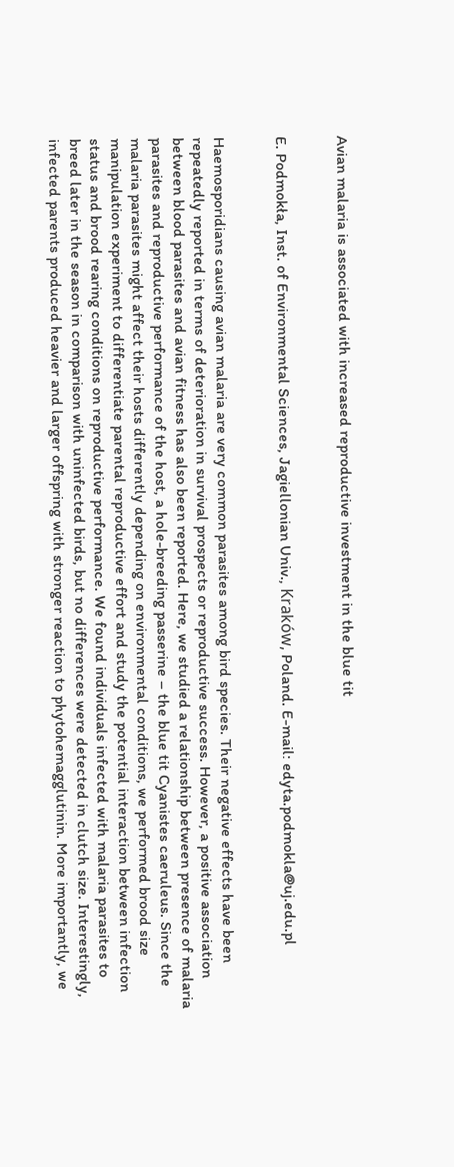Avian malaria is associated with increased reproductive investment in the blue tit


E. Podmokła, Inst. of Environmental Sciences, Jagiellonian Univ., Kraków, Poland. E-mail: edyta.podmokla@uj.edu.pl


Haemosporidians causing avian malaria are very common parasites among bird species. Their negative effects have been repeatedly reported in terms of deterioration in survival prospects or reproductive success. However, a positive association between blood parasites and avian fitness has also been reported. Here, we studied a relationship between presence of malaria parasites and reproductive performance of the host, a hole-breeding passerine – the blue tit Cyanistes caeruleus. Since the malaria parasites might affect their hosts differently depending on environmental conditions, we performed brood size manipulation experiment to differentiate parental reproductive effort and study the potential interaction between infection status and brood rearing conditions on reproductive performance. We found individuals infected with malaria parasites to breed later in the season in comparison with uninfected birds, but no differences were detected in clutch size. Interestingly, infected parents produced heavier and larger offspring with stronger reaction to phytohemagglutinin. More importantly, we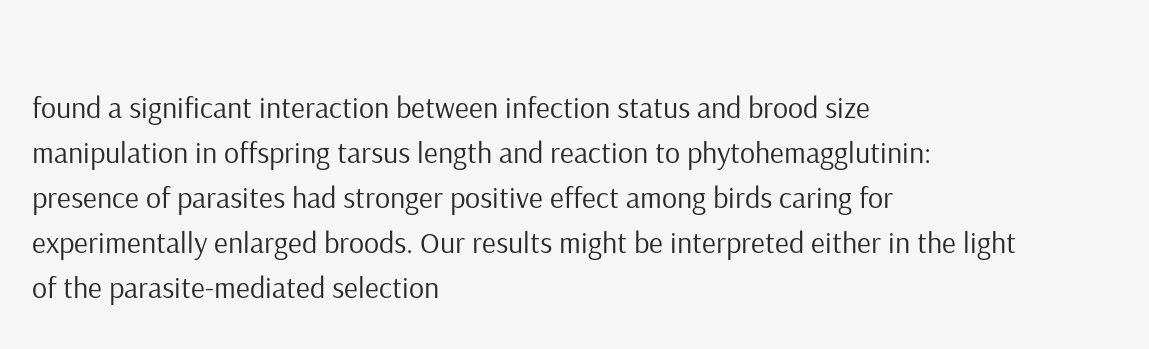found a significant interaction between infection status and brood size manipulation in offspring tarsus length and reaction to phytohemagglutinin: presence of parasites had stronger positive effect among birds caring for experimentally enlarged broods. Our results might be interpreted either in the light of the parasite-mediated selection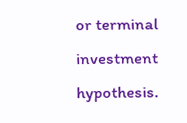or terminal investment hypothesis.